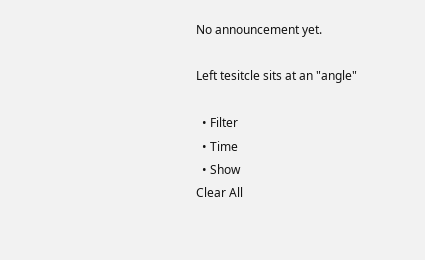No announcement yet.

Left tesitcle sits at an "angle"

  • Filter
  • Time
  • Show
Clear All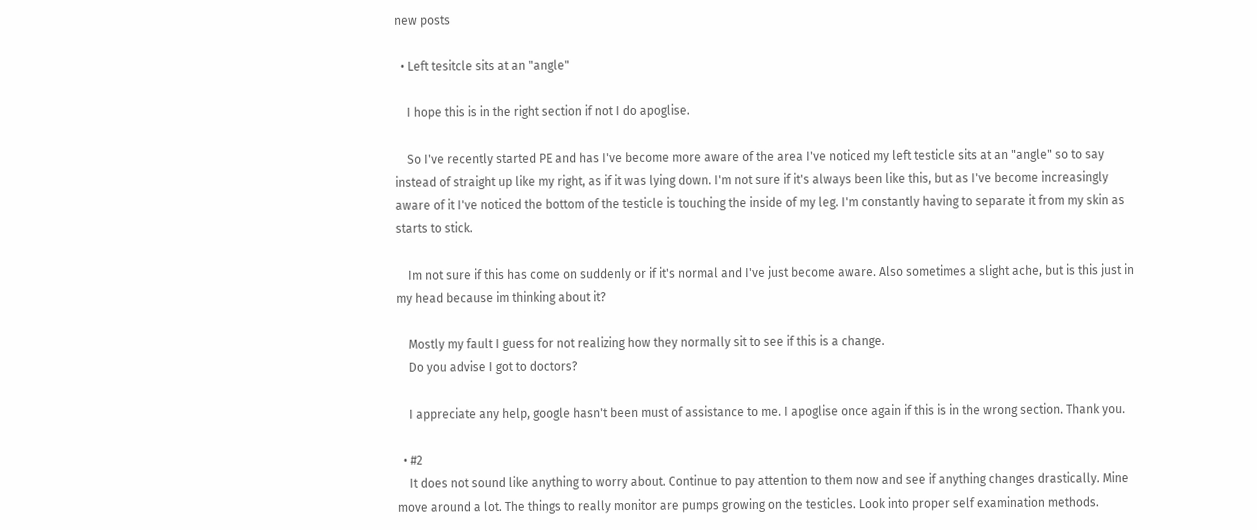new posts

  • Left tesitcle sits at an "angle"

    I hope this is in the right section if not I do apoglise.

    So I've recently started PE and has I've become more aware of the area I've noticed my left testicle sits at an "angle" so to say instead of straight up like my right, as if it was lying down. I'm not sure if it's always been like this, but as I've become increasingly aware of it I've noticed the bottom of the testicle is touching the inside of my leg. I'm constantly having to separate it from my skin as starts to stick.

    Im not sure if this has come on suddenly or if it's normal and I've just become aware. Also sometimes a slight ache, but is this just in my head because im thinking about it?

    Mostly my fault I guess for not realizing how they normally sit to see if this is a change.
    Do you advise I got to doctors?

    I appreciate any help, google hasn't been must of assistance to me. I apoglise once again if this is in the wrong section. Thank you.

  • #2
    It does not sound like anything to worry about. Continue to pay attention to them now and see if anything changes drastically. Mine move around a lot. The things to really monitor are pumps growing on the testicles. Look into proper self examination methods.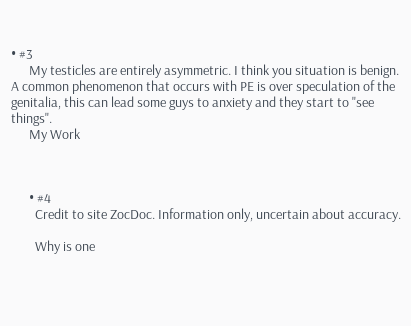• #3
      My testicles are entirely asymmetric. I think you situation is benign. A common phenomenon that occurs with PE is over speculation of the genitalia, this can lead some guys to anxiety and they start to "see things".
      My Work



      • #4
        Credit to site ZocDoc. Information only, uncertain about accuracy.

        Why is one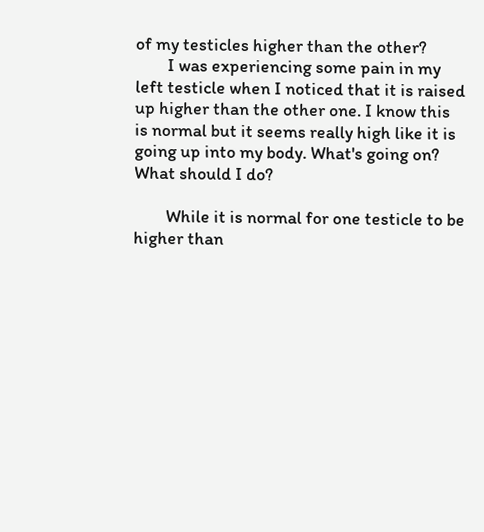of my testicles higher than the other?
        I was experiencing some pain in my left testicle when I noticed that it is raised up higher than the other one. I know this is normal but it seems really high like it is going up into my body. What's going on? What should I do?

        While it is normal for one testicle to be higher than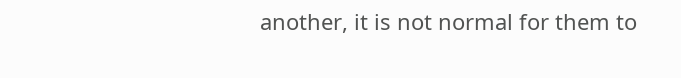another, it is not normal for them to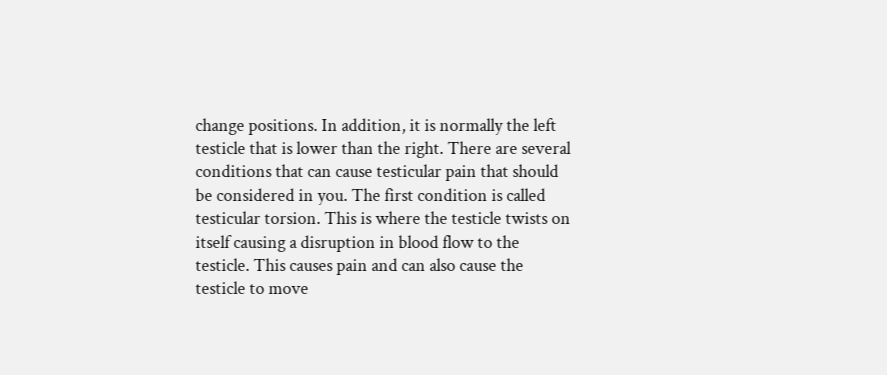change positions. In addition, it is normally the left testicle that is lower than the right. There are several conditions that can cause testicular pain that should be considered in you. The first condition is called testicular torsion. This is where the testicle twists on itself causing a disruption in blood flow to the testicle. This causes pain and can also cause the testicle to move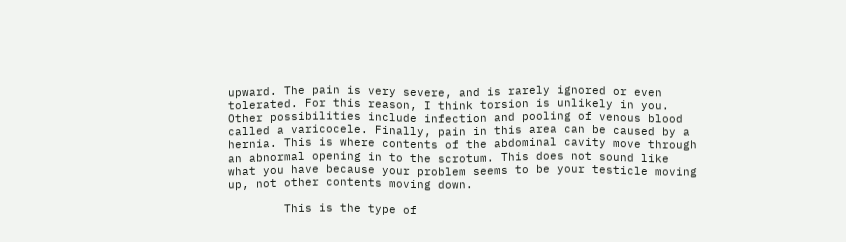upward. The pain is very severe, and is rarely ignored or even tolerated. For this reason, I think torsion is unlikely in you. Other possibilities include infection and pooling of venous blood called a varicocele. Finally, pain in this area can be caused by a hernia. This is where contents of the abdominal cavity move through an abnormal opening in to the scrotum. This does not sound like what you have because your problem seems to be your testicle moving up, not other contents moving down.

        This is the type of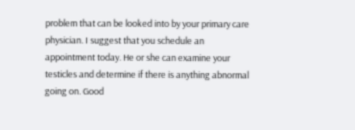problem that can be looked into by your primary care physician. I suggest that you schedule an appointment today. He or she can examine your testicles and determine if there is anything abnormal going on. Good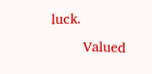luck.
        Valued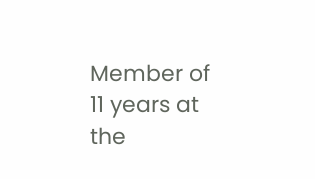Member of 11 years at the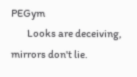PEGym
        Looks are deceiving, mirrors don't lie.